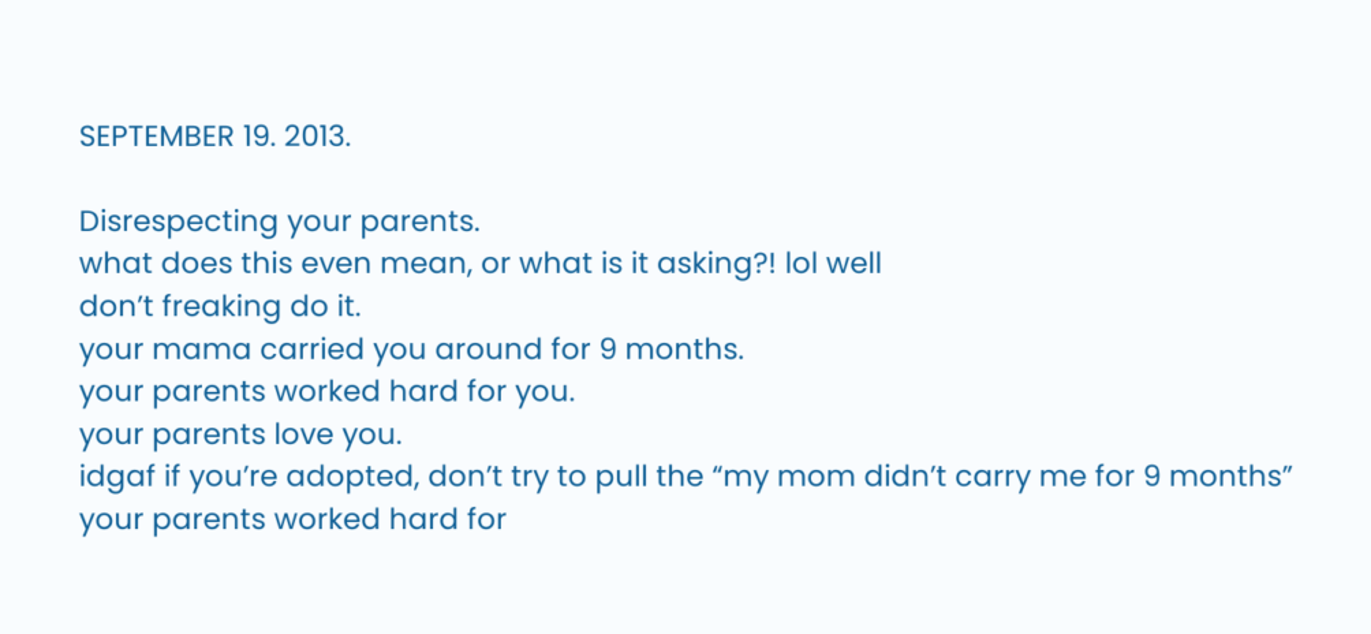SEPTEMBER 19. 2013.

Disrespecting your parents.
what does this even mean, or what is it asking?! lol well
don’t freaking do it.
your mama carried you around for 9 months.
your parents worked hard for you.
your parents love you.
idgaf if you’re adopted, don’t try to pull the “my mom didn’t carry me for 9 months”
your parents worked hard for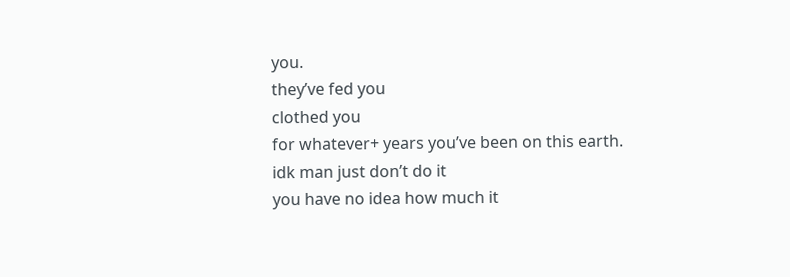you.
they’ve fed you
clothed you
for whatever+ years you’ve been on this earth.
idk man just don’t do it
you have no idea how much it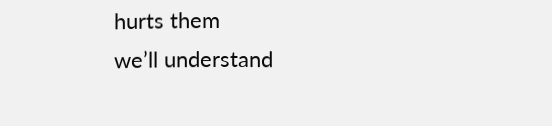hurts them
we’ll understand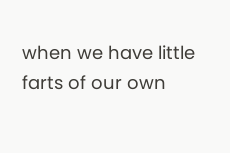when we have little farts of our own